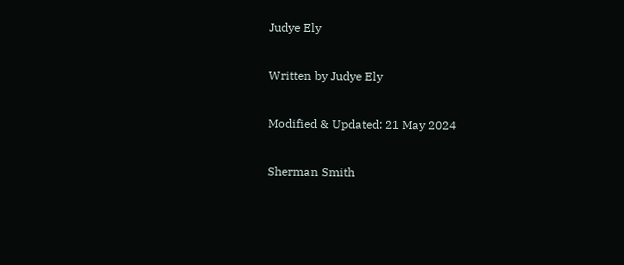Judye Ely

Written by Judye Ely

Modified & Updated: 21 May 2024

Sherman Smith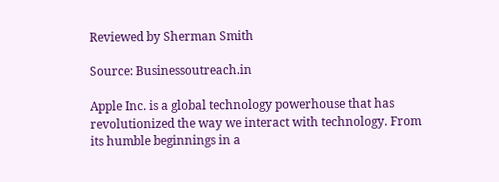Reviewed by Sherman Smith

Source: Businessoutreach.in

Apple Inc. is a global technology powerhouse that has revolutionized the way we interact with technology. From its humble beginnings in a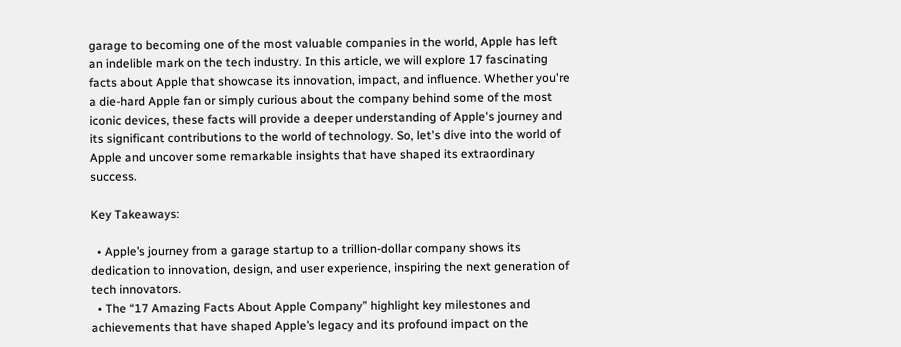garage to becoming one of the most valuable companies in the world, Apple has left an indelible mark on the tech industry. In this article, we will explore 17 fascinating facts about Apple that showcase its innovation, impact, and influence. Whether you're a die-hard Apple fan or simply curious about the company behind some of the most iconic devices, these facts will provide a deeper understanding of Apple's journey and its significant contributions to the world of technology. So, let's dive into the world of Apple and uncover some remarkable insights that have shaped its extraordinary success.

Key Takeaways:

  • Apple’s journey from a garage startup to a trillion-dollar company shows its dedication to innovation, design, and user experience, inspiring the next generation of tech innovators.
  • The “17 Amazing Facts About Apple Company” highlight key milestones and achievements that have shaped Apple’s legacy and its profound impact on the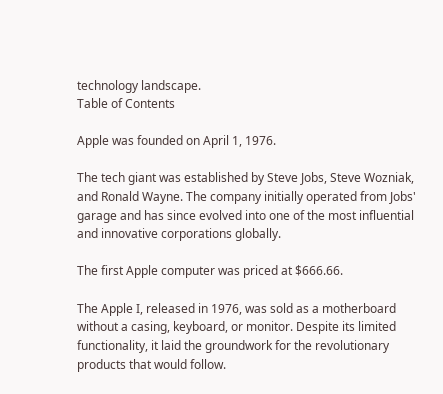technology landscape.
Table of Contents

Apple was founded on April 1, 1976.

The tech giant was established by Steve Jobs, Steve Wozniak, and Ronald Wayne. The company initially operated from Jobs' garage and has since evolved into one of the most influential and innovative corporations globally.

The first Apple computer was priced at $666.66.

The Apple I, released in 1976, was sold as a motherboard without a casing, keyboard, or monitor. Despite its limited functionality, it laid the groundwork for the revolutionary products that would follow.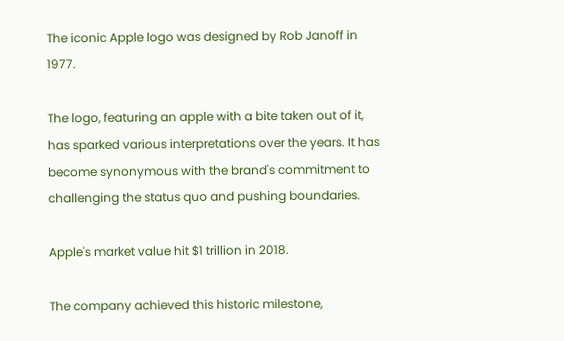The iconic Apple logo was designed by Rob Janoff in 1977.

The logo, featuring an apple with a bite taken out of it, has sparked various interpretations over the years. It has become synonymous with the brand's commitment to challenging the status quo and pushing boundaries.

Apple's market value hit $1 trillion in 2018.

The company achieved this historic milestone,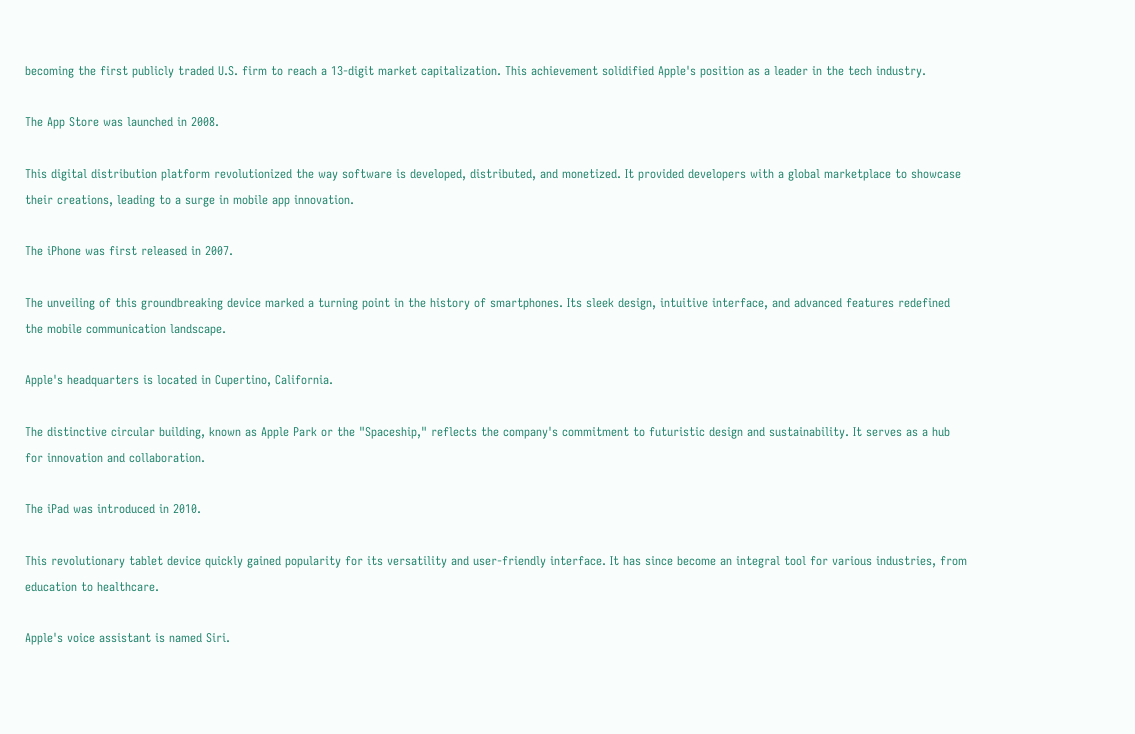becoming the first publicly traded U.S. firm to reach a 13-digit market capitalization. This achievement solidified Apple's position as a leader in the tech industry.

The App Store was launched in 2008.

This digital distribution platform revolutionized the way software is developed, distributed, and monetized. It provided developers with a global marketplace to showcase their creations, leading to a surge in mobile app innovation.

The iPhone was first released in 2007.

The unveiling of this groundbreaking device marked a turning point in the history of smartphones. Its sleek design, intuitive interface, and advanced features redefined the mobile communication landscape.

Apple's headquarters is located in Cupertino, California.

The distinctive circular building, known as Apple Park or the "Spaceship," reflects the company's commitment to futuristic design and sustainability. It serves as a hub for innovation and collaboration.

The iPad was introduced in 2010.

This revolutionary tablet device quickly gained popularity for its versatility and user-friendly interface. It has since become an integral tool for various industries, from education to healthcare.

Apple's voice assistant is named Siri.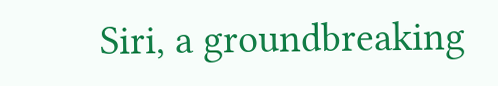Siri, a groundbreaking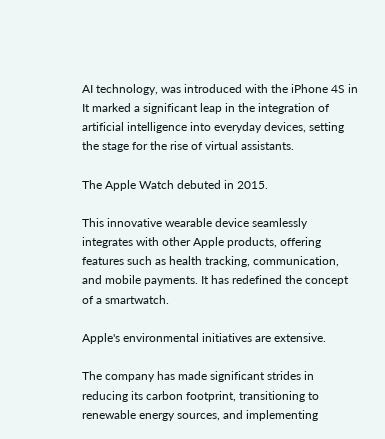AI technology, was introduced with the iPhone 4S in It marked a significant leap in the integration of artificial intelligence into everyday devices, setting the stage for the rise of virtual assistants.

The Apple Watch debuted in 2015.

This innovative wearable device seamlessly integrates with other Apple products, offering features such as health tracking, communication, and mobile payments. It has redefined the concept of a smartwatch.

Apple's environmental initiatives are extensive.

The company has made significant strides in reducing its carbon footprint, transitioning to renewable energy sources, and implementing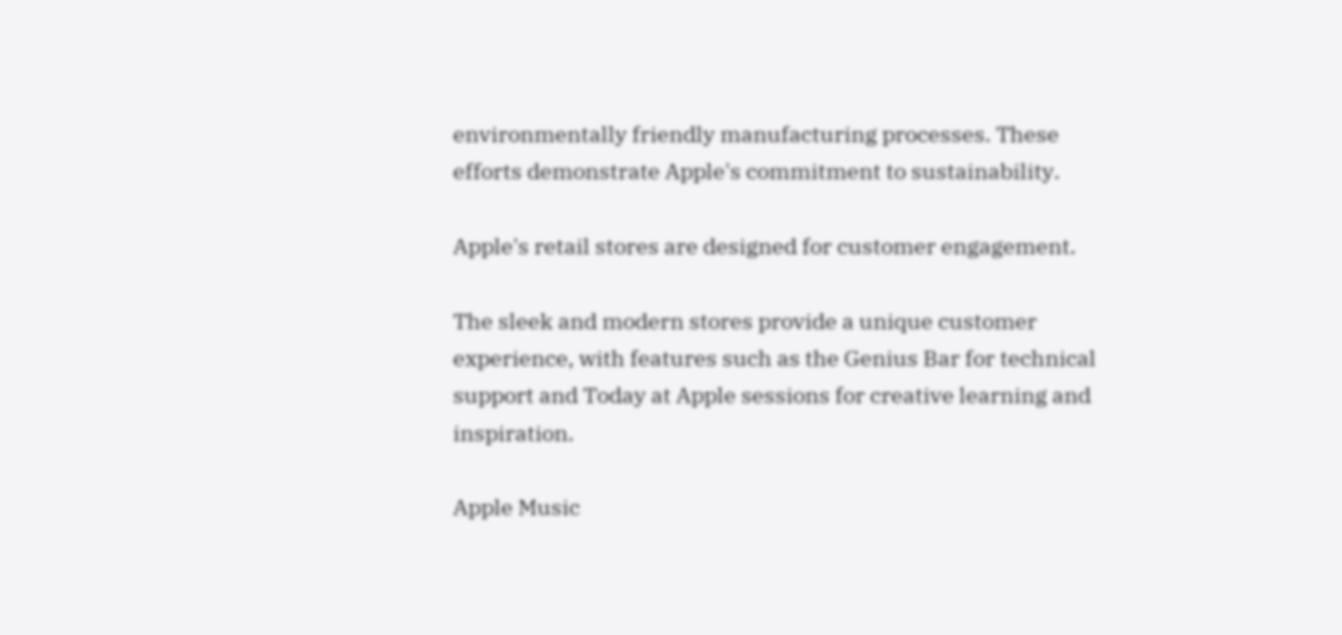environmentally friendly manufacturing processes. These efforts demonstrate Apple's commitment to sustainability.

Apple's retail stores are designed for customer engagement.

The sleek and modern stores provide a unique customer experience, with features such as the Genius Bar for technical support and Today at Apple sessions for creative learning and inspiration.

Apple Music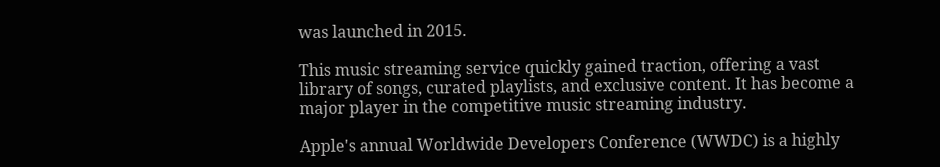was launched in 2015.

This music streaming service quickly gained traction, offering a vast library of songs, curated playlists, and exclusive content. It has become a major player in the competitive music streaming industry.

Apple's annual Worldwide Developers Conference (WWDC) is a highly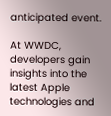anticipated event.

At WWDC, developers gain insights into the latest Apple technologies and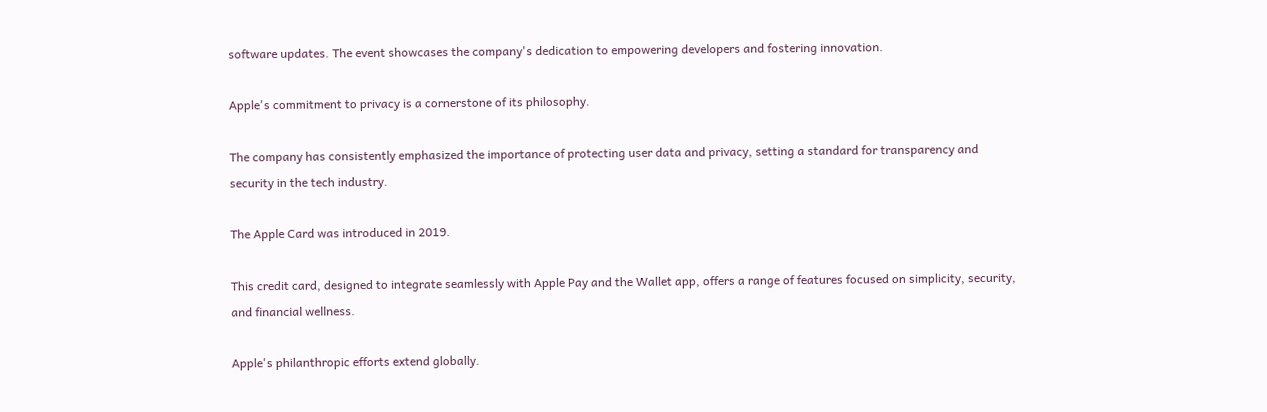software updates. The event showcases the company's dedication to empowering developers and fostering innovation.

Apple's commitment to privacy is a cornerstone of its philosophy.

The company has consistently emphasized the importance of protecting user data and privacy, setting a standard for transparency and security in the tech industry.

The Apple Card was introduced in 2019.

This credit card, designed to integrate seamlessly with Apple Pay and the Wallet app, offers a range of features focused on simplicity, security, and financial wellness.

Apple's philanthropic efforts extend globally.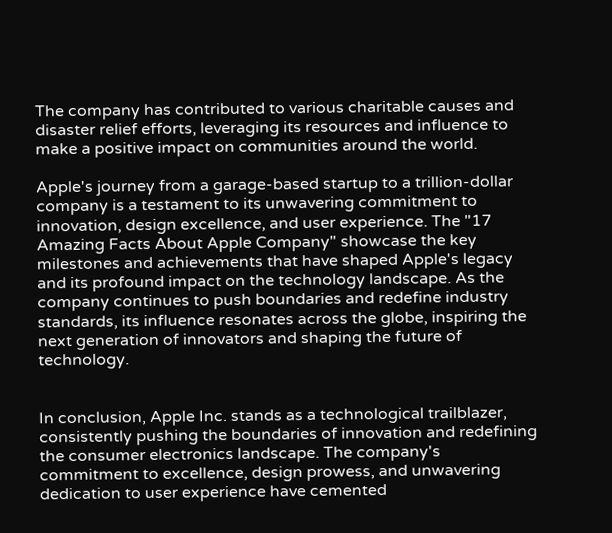The company has contributed to various charitable causes and disaster relief efforts, leveraging its resources and influence to make a positive impact on communities around the world.

Apple's journey from a garage-based startup to a trillion-dollar company is a testament to its unwavering commitment to innovation, design excellence, and user experience. The "17 Amazing Facts About Apple Company" showcase the key milestones and achievements that have shaped Apple's legacy and its profound impact on the technology landscape. As the company continues to push boundaries and redefine industry standards, its influence resonates across the globe, inspiring the next generation of innovators and shaping the future of technology.


In conclusion, Apple Inc. stands as a technological trailblazer, consistently pushing the boundaries of innovation and redefining the consumer electronics landscape. The company's commitment to excellence, design prowess, and unwavering dedication to user experience have cemented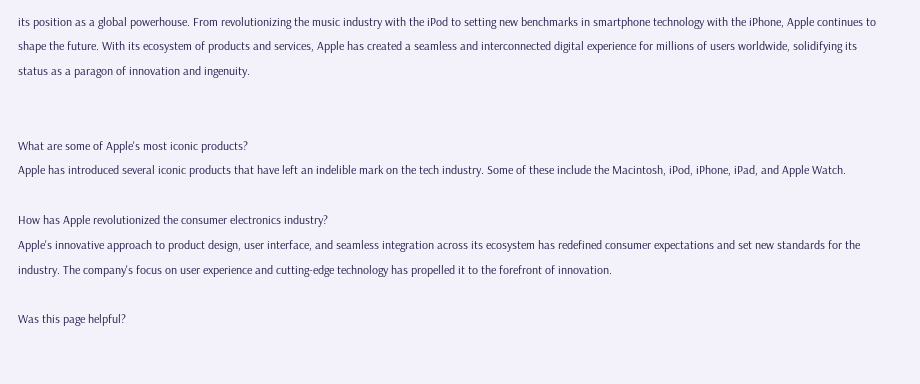its position as a global powerhouse. From revolutionizing the music industry with the iPod to setting new benchmarks in smartphone technology with the iPhone, Apple continues to shape the future. With its ecosystem of products and services, Apple has created a seamless and interconnected digital experience for millions of users worldwide, solidifying its status as a paragon of innovation and ingenuity.


What are some of Apple's most iconic products?
Apple has introduced several iconic products that have left an indelible mark on the tech industry. Some of these include the Macintosh, iPod, iPhone, iPad, and Apple Watch.

How has Apple revolutionized the consumer electronics industry?
Apple's innovative approach to product design, user interface, and seamless integration across its ecosystem has redefined consumer expectations and set new standards for the industry. The company's focus on user experience and cutting-edge technology has propelled it to the forefront of innovation.

Was this page helpful?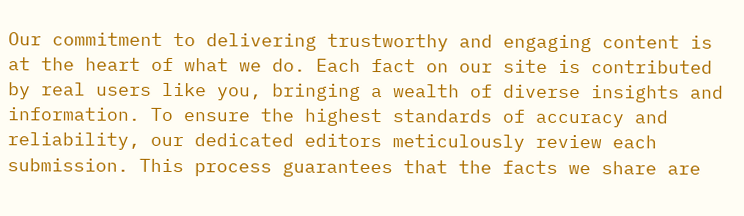Our commitment to delivering trustworthy and engaging content is at the heart of what we do. Each fact on our site is contributed by real users like you, bringing a wealth of diverse insights and information. To ensure the highest standards of accuracy and reliability, our dedicated editors meticulously review each submission. This process guarantees that the facts we share are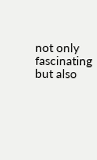not only fascinating but also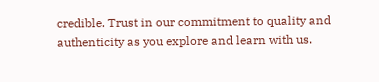credible. Trust in our commitment to quality and authenticity as you explore and learn with us.